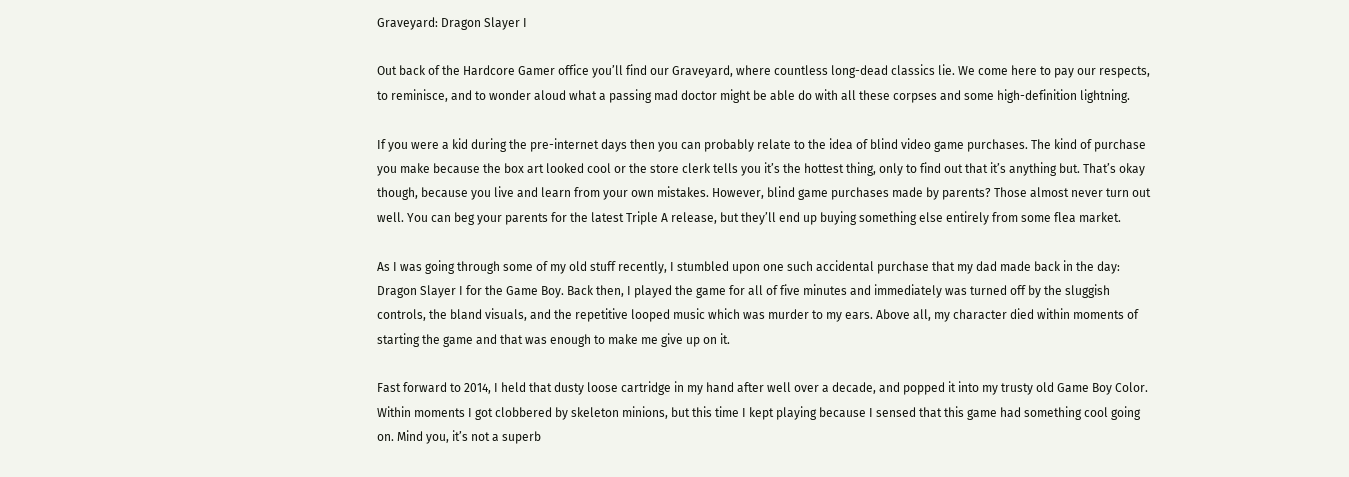Graveyard: Dragon Slayer I

Out back of the Hardcore Gamer office you’ll find our Graveyard, where countless long-dead classics lie. We come here to pay our respects, to reminisce, and to wonder aloud what a passing mad doctor might be able do with all these corpses and some high-definition lightning.

If you were a kid during the pre-internet days then you can probably relate to the idea of blind video game purchases. The kind of purchase you make because the box art looked cool or the store clerk tells you it’s the hottest thing, only to find out that it’s anything but. That’s okay though, because you live and learn from your own mistakes. However, blind game purchases made by parents? Those almost never turn out well. You can beg your parents for the latest Triple A release, but they’ll end up buying something else entirely from some flea market.

As I was going through some of my old stuff recently, I stumbled upon one such accidental purchase that my dad made back in the day: Dragon Slayer I for the Game Boy. Back then, I played the game for all of five minutes and immediately was turned off by the sluggish controls, the bland visuals, and the repetitive looped music which was murder to my ears. Above all, my character died within moments of starting the game and that was enough to make me give up on it.

Fast forward to 2014, I held that dusty loose cartridge in my hand after well over a decade, and popped it into my trusty old Game Boy Color. Within moments I got clobbered by skeleton minions, but this time I kept playing because I sensed that this game had something cool going on. Mind you, it’s not a superb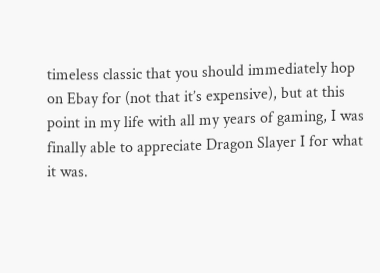timeless classic that you should immediately hop on Ebay for (not that it’s expensive), but at this point in my life with all my years of gaming, I was finally able to appreciate Dragon Slayer I for what it was.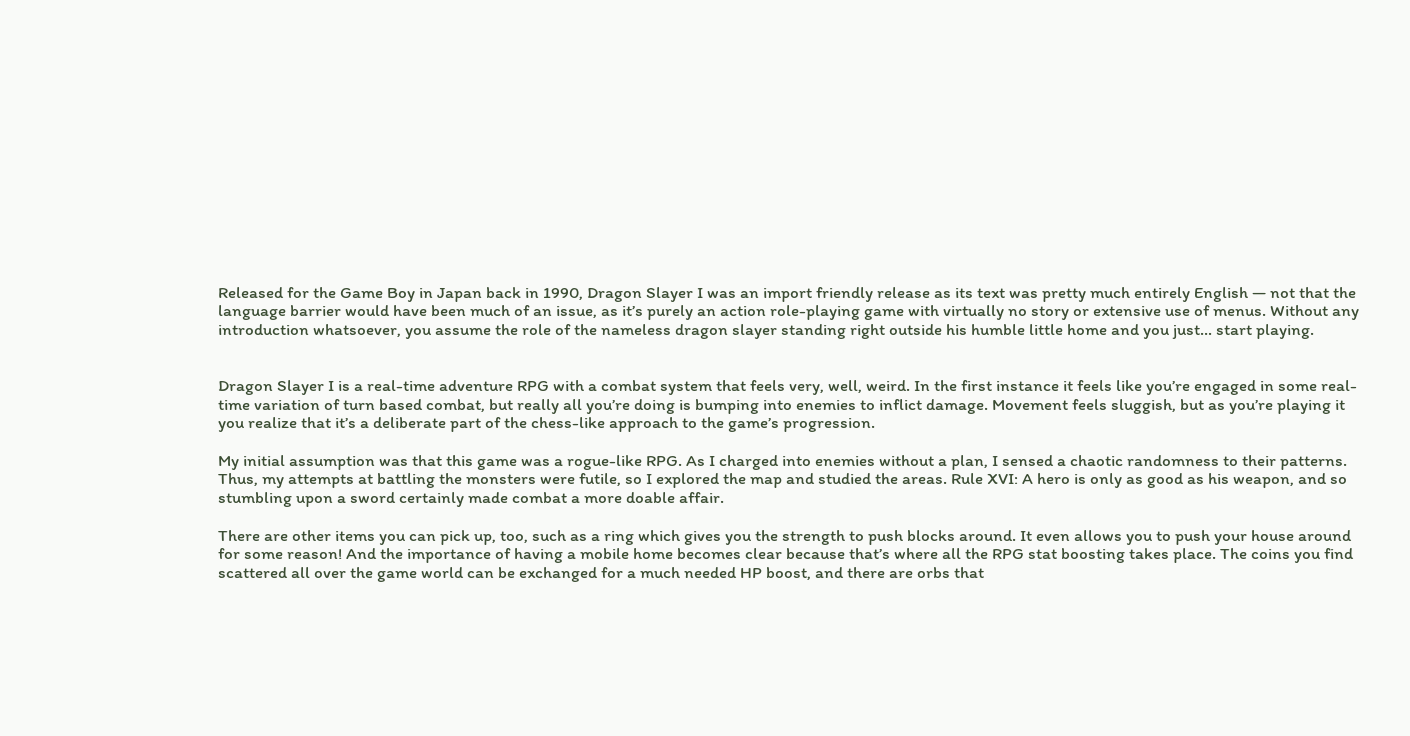Released for the Game Boy in Japan back in 1990, Dragon Slayer I was an import friendly release as its text was pretty much entirely English — not that the language barrier would have been much of an issue, as it’s purely an action role-playing game with virtually no story or extensive use of menus. Without any introduction whatsoever, you assume the role of the nameless dragon slayer standing right outside his humble little home and you just… start playing.


Dragon Slayer I is a real-time adventure RPG with a combat system that feels very, well, weird. In the first instance it feels like you’re engaged in some real-time variation of turn based combat, but really all you’re doing is bumping into enemies to inflict damage. Movement feels sluggish, but as you’re playing it you realize that it’s a deliberate part of the chess-like approach to the game’s progression.

My initial assumption was that this game was a rogue-like RPG. As I charged into enemies without a plan, I sensed a chaotic randomness to their patterns. Thus, my attempts at battling the monsters were futile, so I explored the map and studied the areas. Rule XVI: A hero is only as good as his weapon, and so stumbling upon a sword certainly made combat a more doable affair.

There are other items you can pick up, too, such as a ring which gives you the strength to push blocks around. It even allows you to push your house around for some reason! And the importance of having a mobile home becomes clear because that’s where all the RPG stat boosting takes place. The coins you find scattered all over the game world can be exchanged for a much needed HP boost, and there are orbs that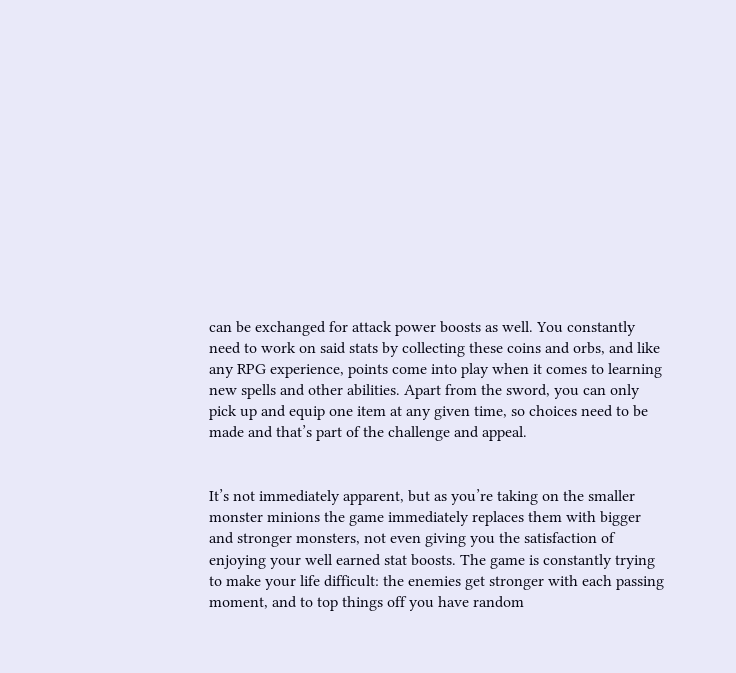can be exchanged for attack power boosts as well. You constantly need to work on said stats by collecting these coins and orbs, and like any RPG experience, points come into play when it comes to learning new spells and other abilities. Apart from the sword, you can only pick up and equip one item at any given time, so choices need to be made and that’s part of the challenge and appeal.


It’s not immediately apparent, but as you’re taking on the smaller monster minions the game immediately replaces them with bigger and stronger monsters, not even giving you the satisfaction of enjoying your well earned stat boosts. The game is constantly trying to make your life difficult: the enemies get stronger with each passing moment, and to top things off you have random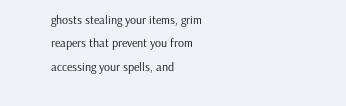ghosts stealing your items, grim reapers that prevent you from accessing your spells, and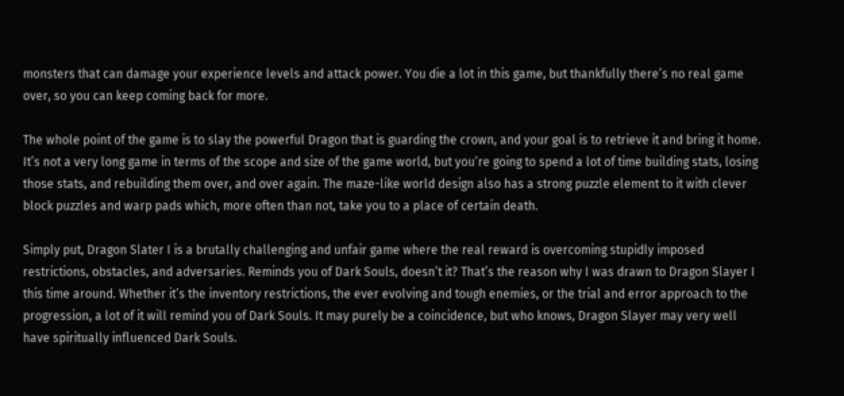monsters that can damage your experience levels and attack power. You die a lot in this game, but thankfully there’s no real game over, so you can keep coming back for more.

The whole point of the game is to slay the powerful Dragon that is guarding the crown, and your goal is to retrieve it and bring it home. It’s not a very long game in terms of the scope and size of the game world, but you’re going to spend a lot of time building stats, losing those stats, and rebuilding them over, and over again. The maze-like world design also has a strong puzzle element to it with clever block puzzles and warp pads which, more often than not, take you to a place of certain death.

Simply put, Dragon Slater I is a brutally challenging and unfair game where the real reward is overcoming stupidly imposed restrictions, obstacles, and adversaries. Reminds you of Dark Souls, doesn’t it? That’s the reason why I was drawn to Dragon Slayer I this time around. Whether it’s the inventory restrictions, the ever evolving and tough enemies, or the trial and error approach to the progression, a lot of it will remind you of Dark Souls. It may purely be a coincidence, but who knows, Dragon Slayer may very well have spiritually influenced Dark Souls.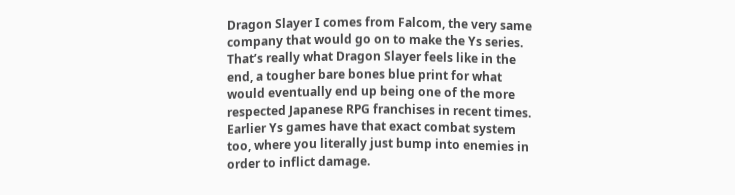Dragon Slayer I comes from Falcom, the very same company that would go on to make the Ys series. That’s really what Dragon Slayer feels like in the end, a tougher bare bones blue print for what would eventually end up being one of the more respected Japanese RPG franchises in recent times. Earlier Ys games have that exact combat system too, where you literally just bump into enemies in order to inflict damage.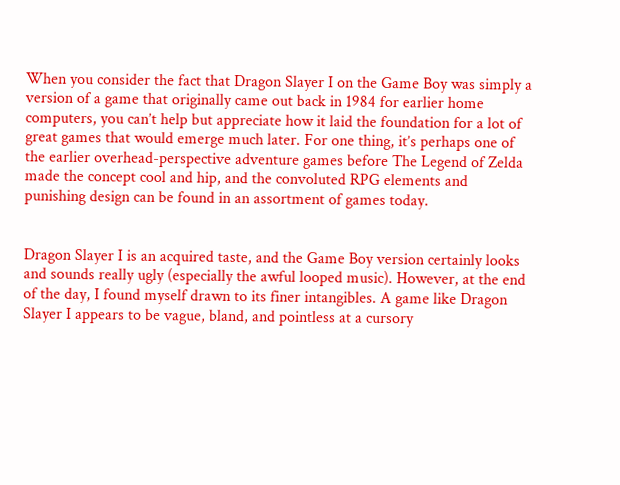When you consider the fact that Dragon Slayer I on the Game Boy was simply a version of a game that originally came out back in 1984 for earlier home computers, you can’t help but appreciate how it laid the foundation for a lot of great games that would emerge much later. For one thing, it’s perhaps one of the earlier overhead-perspective adventure games before The Legend of Zelda made the concept cool and hip, and the convoluted RPG elements and punishing design can be found in an assortment of games today.


Dragon Slayer I is an acquired taste, and the Game Boy version certainly looks and sounds really ugly (especially the awful looped music). However, at the end of the day, I found myself drawn to its finer intangibles. A game like Dragon Slayer I appears to be vague, bland, and pointless at a cursory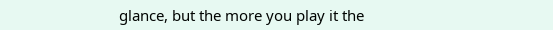glance, but the more you play it the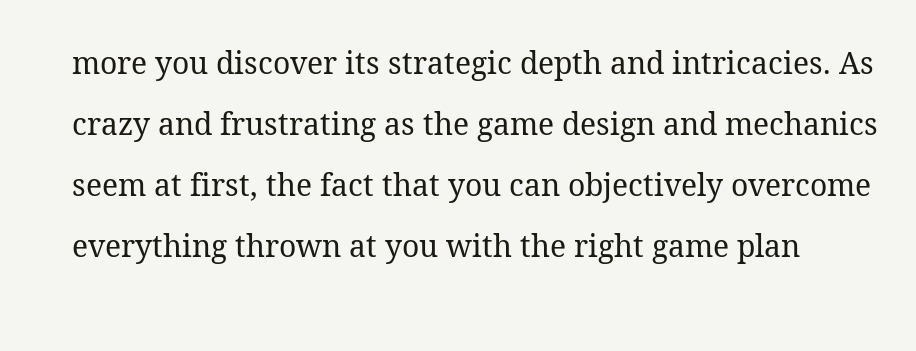more you discover its strategic depth and intricacies. As crazy and frustrating as the game design and mechanics seem at first, the fact that you can objectively overcome everything thrown at you with the right game plan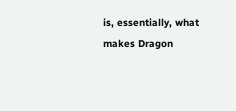is, essentially, what makes Dragon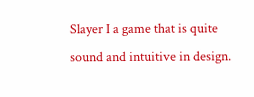Slayer I a game that is quite sound and intuitive in design.